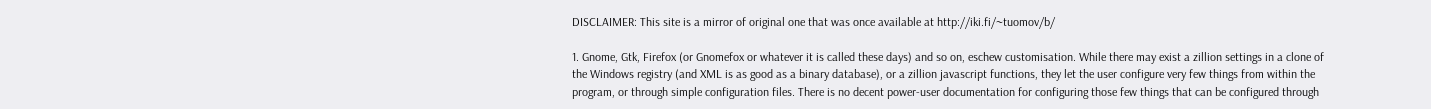DISCLAIMER: This site is a mirror of original one that was once available at http://iki.fi/~tuomov/b/

1. Gnome, Gtk, Firefox (or Gnomefox or whatever it is called these days) and so on, eschew customisation. While there may exist a zillion settings in a clone of the Windows registry (and XML is as good as a binary database), or a zillion javascript functions, they let the user configure very few things from within the program, or through simple configuration files. There is no decent power-user documentation for configuring those few things that can be configured through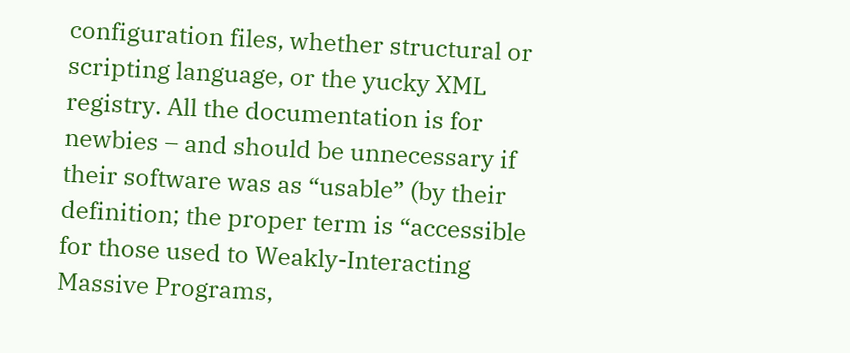configuration files, whether structural or scripting language, or the yucky XML registry. All the documentation is for newbies – and should be unnecessary if their software was as “usable” (by their definition; the proper term is “accessible for those used to Weakly-Interacting Massive Programs,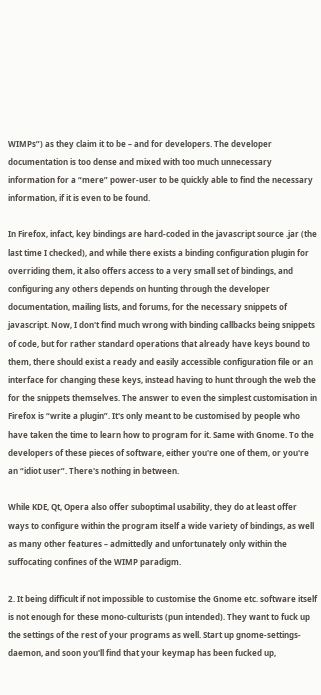WIMPs”) as they claim it to be – and for developers. The developer documentation is too dense and mixed with too much unnecessary information for a “mere” power-user to be quickly able to find the necessary information, if it is even to be found.

In Firefox, infact, key bindings are hard-coded in the javascript source .jar (the last time I checked), and while there exists a binding configuration plugin for overriding them, it also offers access to a very small set of bindings, and configuring any others depends on hunting through the developer documentation, mailing lists, and forums, for the necessary snippets of javascript. Now, I don't find much wrong with binding callbacks being snippets of code, but for rather standard operations that already have keys bound to them, there should exist a ready and easily accessible configuration file or an interface for changing these keys, instead having to hunt through the web the for the snippets themselves. The answer to even the simplest customisation in Firefox is “write a plugin”. It's only meant to be customised by people who have taken the time to learn how to program for it. Same with Gnome. To the developers of these pieces of software, either you're one of them, or you're an “idiot user”. There's nothing in between.

While KDE, Qt, Opera also offer suboptimal usability, they do at least offer ways to configure within the program itself a wide variety of bindings, as well as many other features – admittedly and unfortunately only within the suffocating confines of the WIMP paradigm.

2. It being difficult if not impossible to customise the Gnome etc. software itself is not enough for these mono-culturists (pun intended). They want to fuck up the settings of the rest of your programs as well. Start up gnome-settings-daemon, and soon you'll find that your keymap has been fucked up,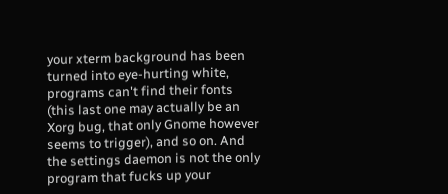your xterm background has been turned into eye-hurting white, programs can't find their fonts (this last one may actually be an Xorg bug, that only Gnome however seems to trigger), and so on. And the settings daemon is not the only program that fucks up your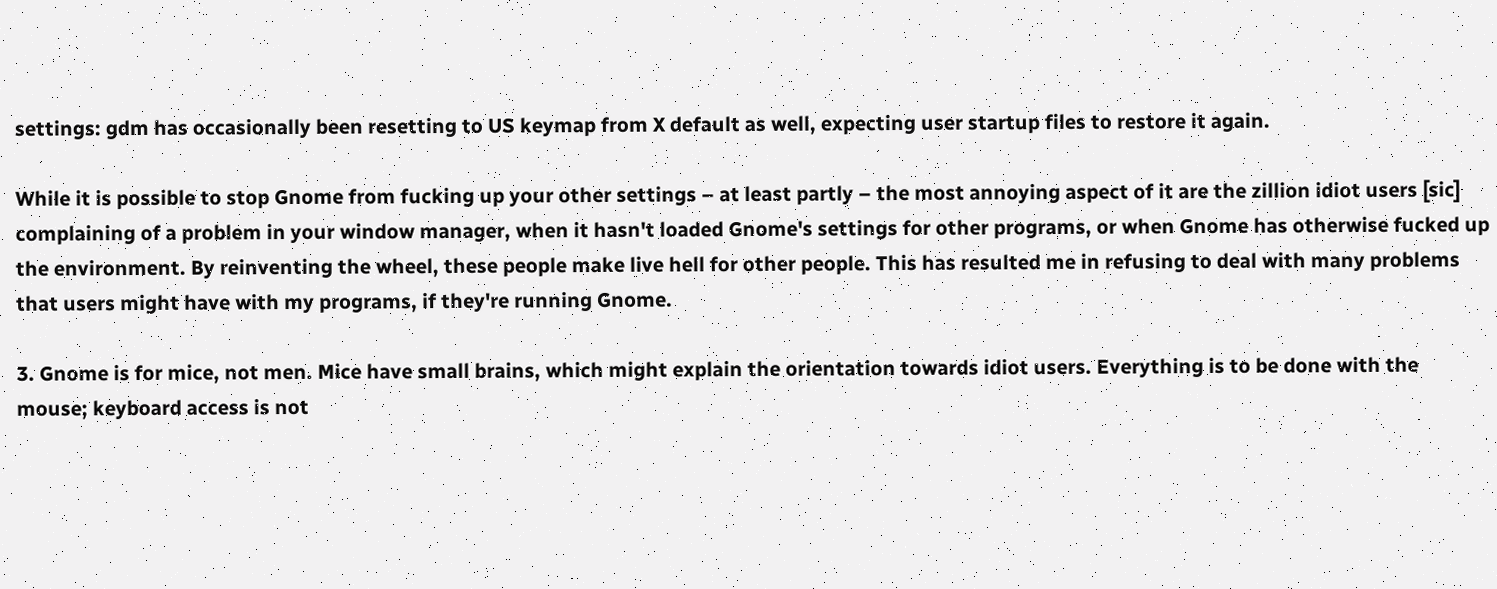settings: gdm has occasionally been resetting to US keymap from X default as well, expecting user startup files to restore it again.

While it is possible to stop Gnome from fucking up your other settings – at least partly – the most annoying aspect of it are the zillion idiot users [sic] complaining of a problem in your window manager, when it hasn't loaded Gnome's settings for other programs, or when Gnome has otherwise fucked up the environment. By reinventing the wheel, these people make live hell for other people. This has resulted me in refusing to deal with many problems that users might have with my programs, if they're running Gnome.

3. Gnome is for mice, not men. Mice have small brains, which might explain the orientation towards idiot users. Everything is to be done with the mouse; keyboard access is not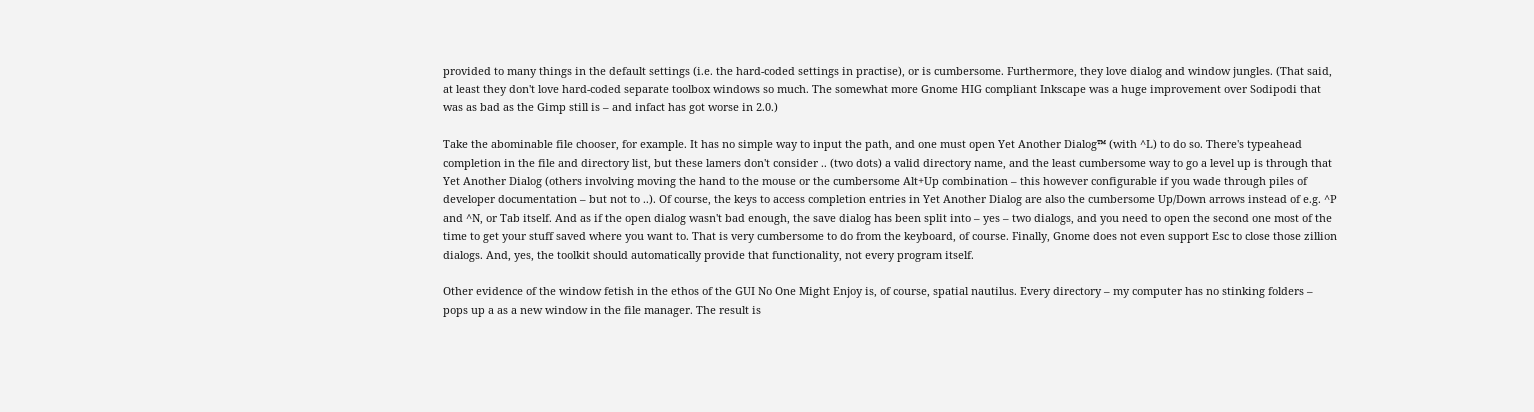provided to many things in the default settings (i.e. the hard-coded settings in practise), or is cumbersome. Furthermore, they love dialog and window jungles. (That said, at least they don't love hard-coded separate toolbox windows so much. The somewhat more Gnome HIG compliant Inkscape was a huge improvement over Sodipodi that was as bad as the Gimp still is – and infact has got worse in 2.0.)

Take the abominable file chooser, for example. It has no simple way to input the path, and one must open Yet Another Dialog™ (with ^L) to do so. There's typeahead completion in the file and directory list, but these lamers don't consider .. (two dots) a valid directory name, and the least cumbersome way to go a level up is through that Yet Another Dialog (others involving moving the hand to the mouse or the cumbersome Alt+Up combination – this however configurable if you wade through piles of developer documentation – but not to ..). Of course, the keys to access completion entries in Yet Another Dialog are also the cumbersome Up/Down arrows instead of e.g. ^P and ^N, or Tab itself. And as if the open dialog wasn't bad enough, the save dialog has been split into – yes – two dialogs, and you need to open the second one most of the time to get your stuff saved where you want to. That is very cumbersome to do from the keyboard, of course. Finally, Gnome does not even support Esc to close those zillion dialogs. And, yes, the toolkit should automatically provide that functionality, not every program itself.

Other evidence of the window fetish in the ethos of the GUI No One Might Enjoy is, of course, spatial nautilus. Every directory – my computer has no stinking folders – pops up a as a new window in the file manager. The result is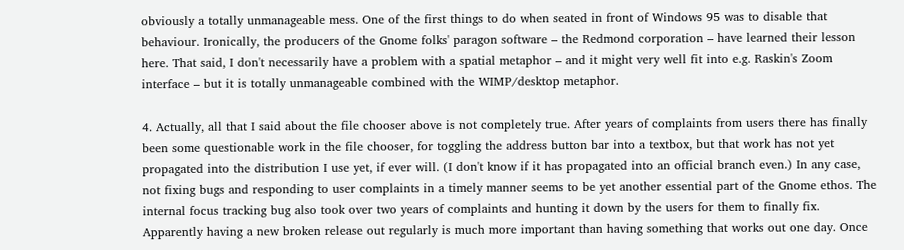obviously a totally unmanageable mess. One of the first things to do when seated in front of Windows 95 was to disable that behaviour. Ironically, the producers of the Gnome folks' paragon software – the Redmond corporation – have learned their lesson here. That said, I don't necessarily have a problem with a spatial metaphor – and it might very well fit into e.g. Raskin's Zoom interface – but it is totally unmanageable combined with the WIMP/desktop metaphor.

4. Actually, all that I said about the file chooser above is not completely true. After years of complaints from users there has finally been some questionable work in the file chooser, for toggling the address button bar into a textbox, but that work has not yet propagated into the distribution I use yet, if ever will. (I don't know if it has propagated into an official branch even.) In any case, not fixing bugs and responding to user complaints in a timely manner seems to be yet another essential part of the Gnome ethos. The internal focus tracking bug also took over two years of complaints and hunting it down by the users for them to finally fix. Apparently having a new broken release out regularly is much more important than having something that works out one day. Once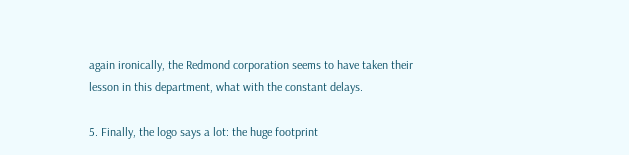again ironically, the Redmond corporation seems to have taken their lesson in this department, what with the constant delays.

5. Finally, the logo says a lot: the huge footprint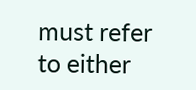must refer to either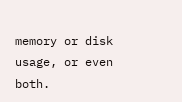memory or disk usage, or even both.